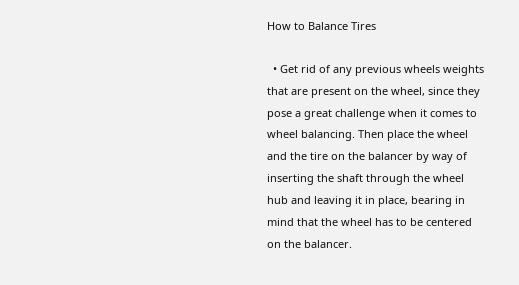How to Balance Tires

  • Get rid of any previous wheels weights that are present on the wheel, since they pose a great challenge when it comes to wheel balancing. Then place the wheel and the tire on the balancer by way of inserting the shaft through the wheel hub and leaving it in place, bearing in mind that the wheel has to be centered on the balancer.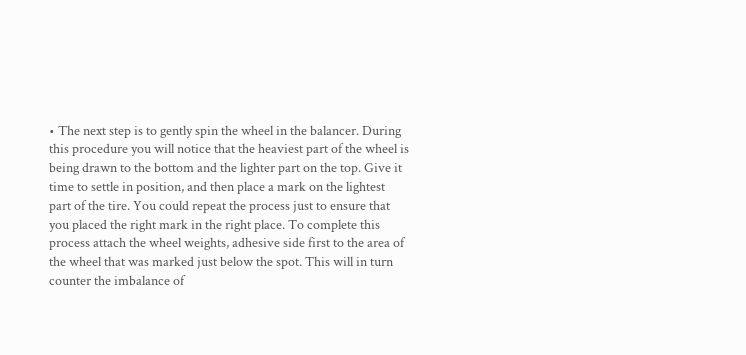• The next step is to gently spin the wheel in the balancer. During this procedure you will notice that the heaviest part of the wheel is being drawn to the bottom and the lighter part on the top. Give it time to settle in position, and then place a mark on the lightest part of the tire. You could repeat the process just to ensure that you placed the right mark in the right place. To complete this process attach the wheel weights, adhesive side first to the area of the wheel that was marked just below the spot. This will in turn counter the imbalance of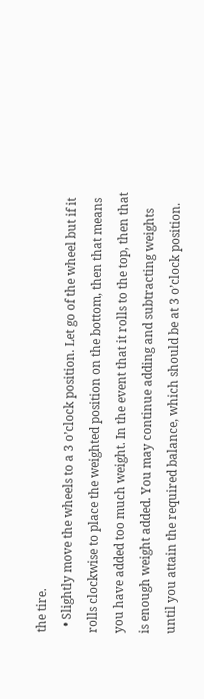the tire.
  • Slightly move the wheels to a 3 o’clock position. Let go of the wheel but if it rolls clockwise to place the weighted position on the bottom, then that means you have added too much weight. In the event that it rolls to the top, then that is enough weight added. You may continue adding and subtracting weights until you attain the required balance, which should be at 3 o’clock position.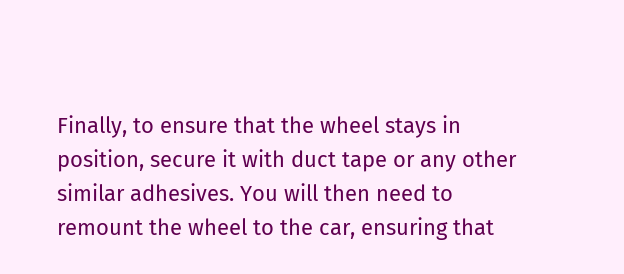Finally, to ensure that the wheel stays in position, secure it with duct tape or any other similar adhesives. You will then need to remount the wheel to the car, ensuring that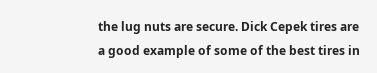the lug nuts are secure. Dick Cepek tires are a good example of some of the best tires in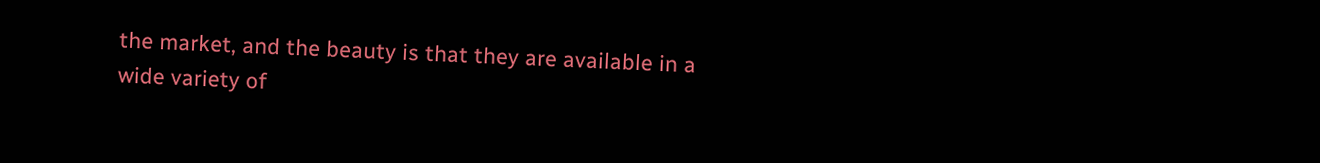the market, and the beauty is that they are available in a wide variety of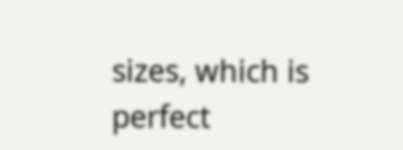sizes, which is perfect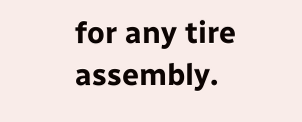for any tire assembly.